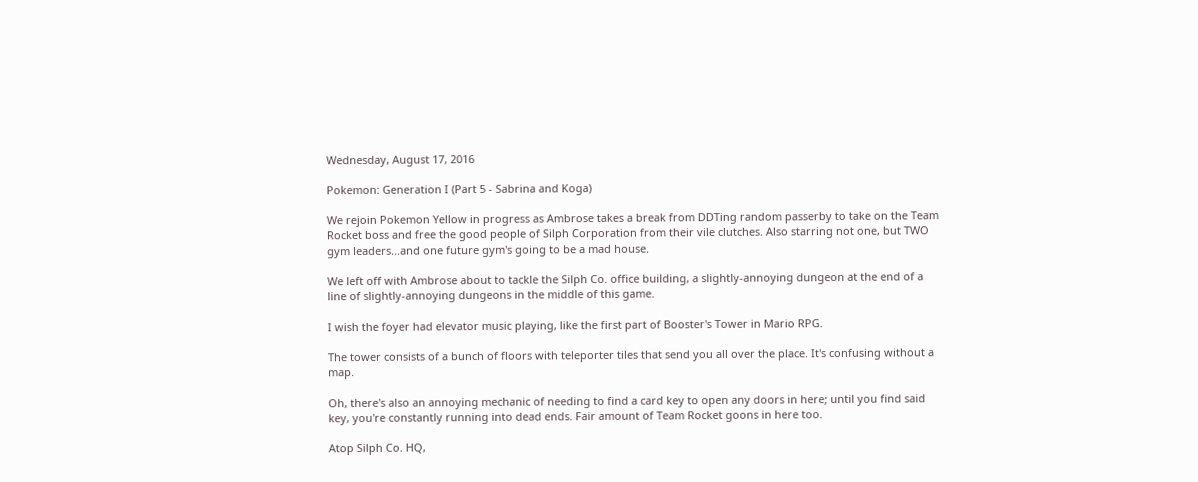Wednesday, August 17, 2016

Pokemon: Generation I (Part 5 - Sabrina and Koga)

We rejoin Pokemon Yellow in progress as Ambrose takes a break from DDTing random passerby to take on the Team Rocket boss and free the good people of Silph Corporation from their vile clutches. Also starring not one, but TWO gym leaders...and one future gym's going to be a mad house.

We left off with Ambrose about to tackle the Silph Co. office building, a slightly-annoying dungeon at the end of a line of slightly-annoying dungeons in the middle of this game.

I wish the foyer had elevator music playing, like the first part of Booster's Tower in Mario RPG.

The tower consists of a bunch of floors with teleporter tiles that send you all over the place. It's confusing without a map.

Oh, there's also an annoying mechanic of needing to find a card key to open any doors in here; until you find said key, you're constantly running into dead ends. Fair amount of Team Rocket goons in here too.

Atop Silph Co. HQ,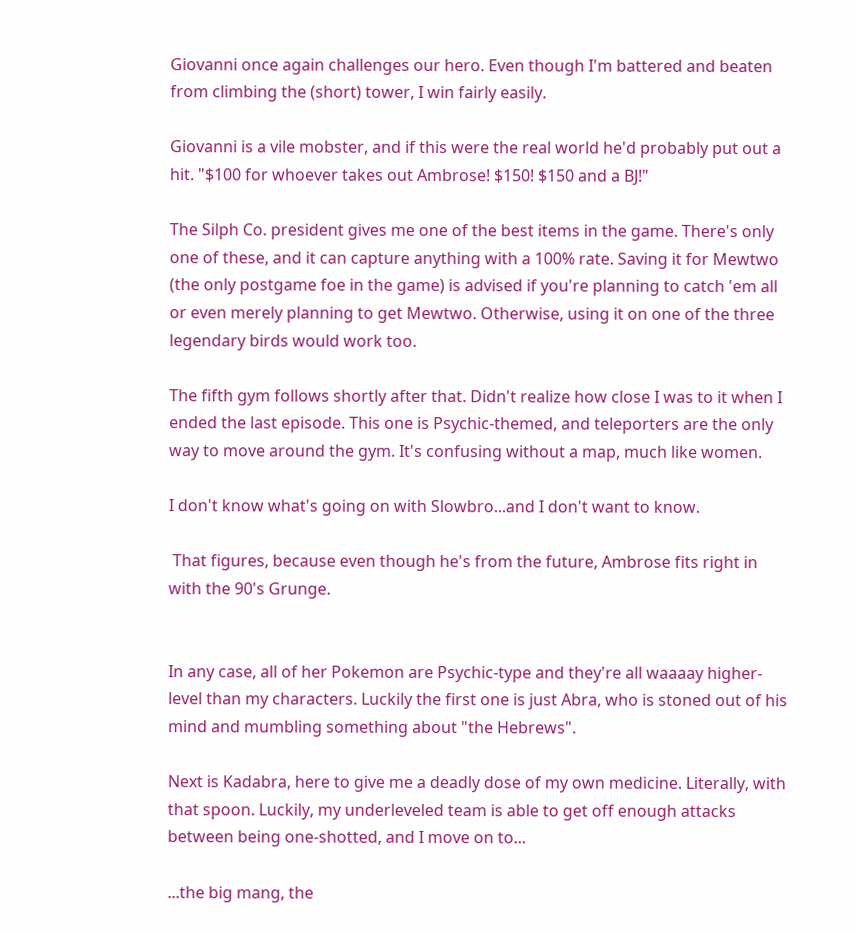Giovanni once again challenges our hero. Even though I'm battered and beaten from climbing the (short) tower, I win fairly easily.

Giovanni is a vile mobster, and if this were the real world he'd probably put out a hit. "$100 for whoever takes out Ambrose! $150! $150 and a BJ!"

The Silph Co. president gives me one of the best items in the game. There's only one of these, and it can capture anything with a 100% rate. Saving it for Mewtwo (the only postgame foe in the game) is advised if you're planning to catch 'em all or even merely planning to get Mewtwo. Otherwise, using it on one of the three legendary birds would work too.

The fifth gym follows shortly after that. Didn't realize how close I was to it when I ended the last episode. This one is Psychic-themed, and teleporters are the only way to move around the gym. It's confusing without a map, much like women.

I don't know what's going on with Slowbro...and I don't want to know.

 That figures, because even though he's from the future, Ambrose fits right in with the 90's Grunge.


In any case, all of her Pokemon are Psychic-type and they're all waaaay higher-level than my characters. Luckily the first one is just Abra, who is stoned out of his mind and mumbling something about "the Hebrews".

Next is Kadabra, here to give me a deadly dose of my own medicine. Literally, with that spoon. Luckily, my underleveled team is able to get off enough attacks between being one-shotted, and I move on to...

...the big mang, the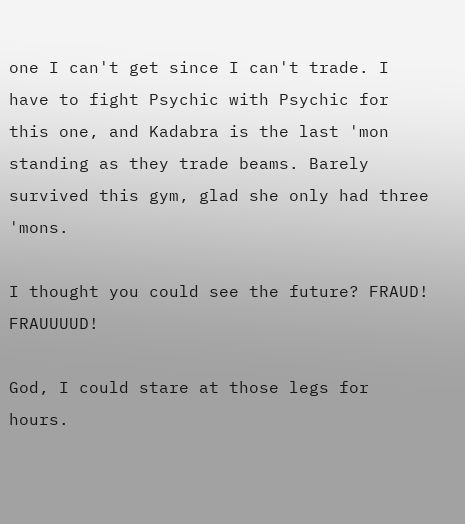one I can't get since I can't trade. I have to fight Psychic with Psychic for this one, and Kadabra is the last 'mon standing as they trade beams. Barely survived this gym, glad she only had three 'mons.

I thought you could see the future? FRAUD! FRAUUUUD!

God, I could stare at those legs for hours.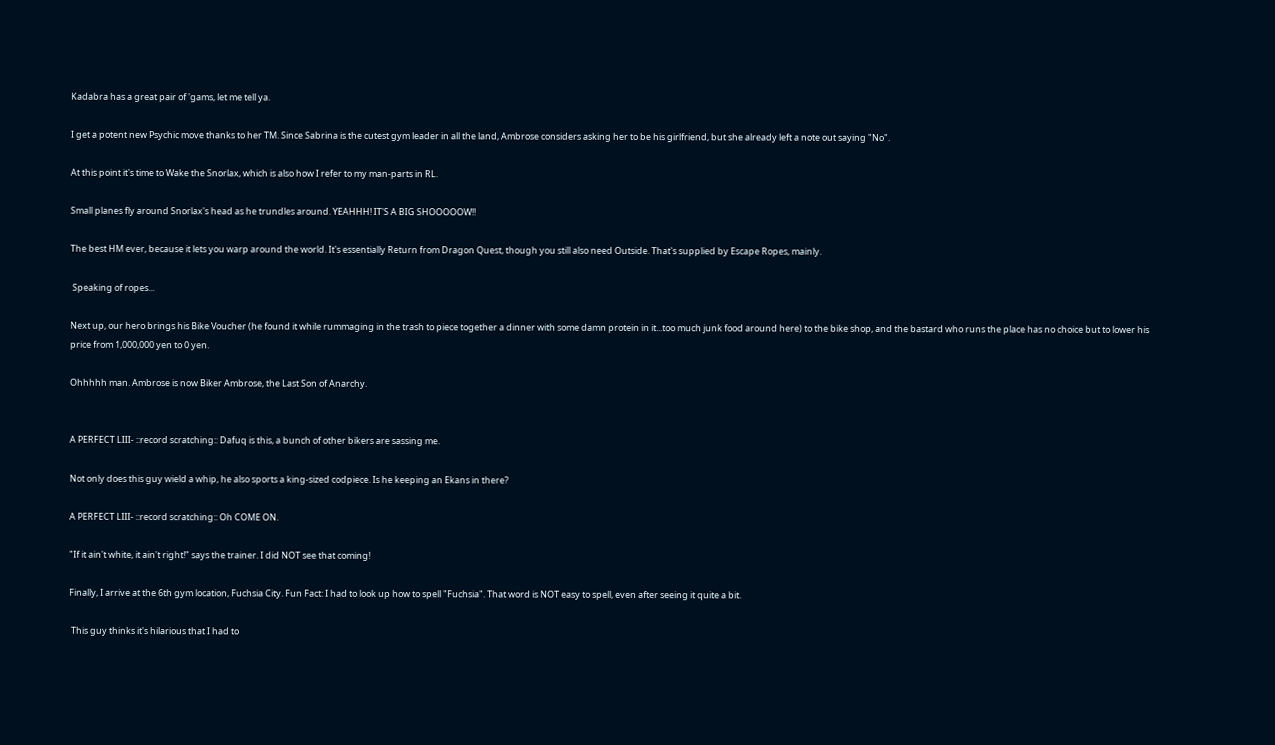Kadabra has a great pair of 'gams, let me tell ya.

I get a potent new Psychic move thanks to her TM. Since Sabrina is the cutest gym leader in all the land, Ambrose considers asking her to be his girlfriend, but she already left a note out saying "No".

At this point it's time to Wake the Snorlax, which is also how I refer to my man-parts in RL.

Small planes fly around Snorlax's head as he trundles around. YEAHHH! IT'S A BIG SHOOOOOW!!

The best HM ever, because it lets you warp around the world. It's essentially Return from Dragon Quest, though you still also need Outside. That's supplied by Escape Ropes, mainly.

 Speaking of ropes...

Next up, our hero brings his Bike Voucher (he found it while rummaging in the trash to piece together a dinner with some damn protein in it...too much junk food around here) to the bike shop, and the bastard who runs the place has no choice but to lower his price from 1,000,000 yen to 0 yen.

Ohhhhh man. Ambrose is now Biker Ambrose, the Last Son of Anarchy.


A PERFECT LIII- ::record scratching:: Dafuq is this, a bunch of other bikers are sassing me.

Not only does this guy wield a whip, he also sports a king-sized codpiece. Is he keeping an Ekans in there?

A PERFECT LIII- ::record scratching:: Oh COME ON.

"If it ain't white, it ain't right!" says the trainer. I did NOT see that coming!

Finally, I arrive at the 6th gym location, Fuchsia City. Fun Fact: I had to look up how to spell "Fuchsia". That word is NOT easy to spell, even after seeing it quite a bit.

 This guy thinks it's hilarious that I had to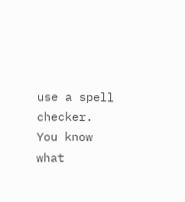use a spell checker. You know what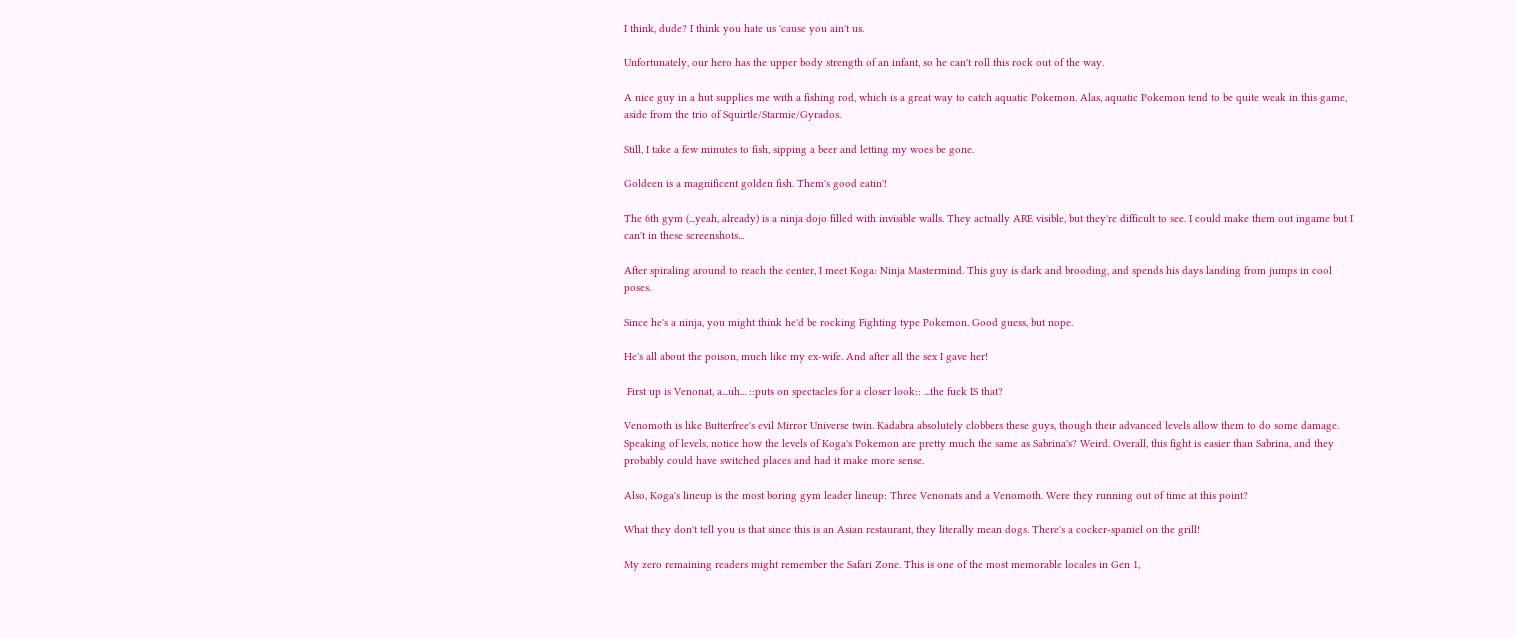I think, dude? I think you hate us 'cause you ain't us.

Unfortunately, our hero has the upper body strength of an infant, so he can't roll this rock out of the way.

A nice guy in a hut supplies me with a fishing rod, which is a great way to catch aquatic Pokemon. Alas, aquatic Pokemon tend to be quite weak in this game, aside from the trio of Squirtle/Starmie/Gyrados.

Still, I take a few minutes to fish, sipping a beer and letting my woes be gone.

Goldeen is a magnificent golden fish. Them's good eatin'!

The 6th gym (...yeah, already) is a ninja dojo filled with invisible walls. They actually ARE visible, but they're difficult to see. I could make them out ingame but I can't in these screenshots...

After spiraling around to reach the center, I meet Koga: Ninja Mastermind. This guy is dark and brooding, and spends his days landing from jumps in cool poses.

Since he's a ninja, you might think he'd be rocking Fighting type Pokemon. Good guess, but nope.

He's all about the poison, much like my ex-wife. And after all the sex I gave her!

 First up is Venonat, a...uh... ::puts on spectacles for a closer look:: ...the fuck IS that?

Venomoth is like Butterfree's evil Mirror Universe twin. Kadabra absolutely clobbers these guys, though their advanced levels allow them to do some damage. Speaking of levels, notice how the levels of Koga's Pokemon are pretty much the same as Sabrina's? Weird. Overall, this fight is easier than Sabrina, and they probably could have switched places and had it make more sense.

Also, Koga's lineup is the most boring gym leader lineup: Three Venonats and a Venomoth. Were they running out of time at this point?

What they don't tell you is that since this is an Asian restaurant, they literally mean dogs. There's a cocker-spaniel on the grill!

My zero remaining readers might remember the Safari Zone. This is one of the most memorable locales in Gen 1,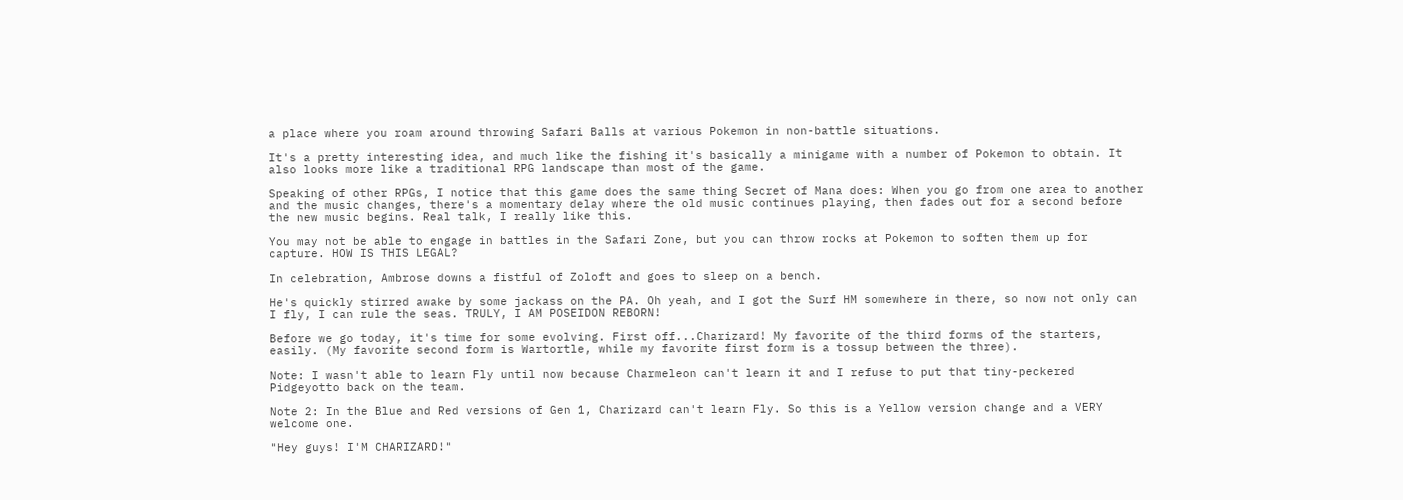a place where you roam around throwing Safari Balls at various Pokemon in non-battle situations.

It's a pretty interesting idea, and much like the fishing it's basically a minigame with a number of Pokemon to obtain. It also looks more like a traditional RPG landscape than most of the game.

Speaking of other RPGs, I notice that this game does the same thing Secret of Mana does: When you go from one area to another and the music changes, there's a momentary delay where the old music continues playing, then fades out for a second before the new music begins. Real talk, I really like this.

You may not be able to engage in battles in the Safari Zone, but you can throw rocks at Pokemon to soften them up for capture. HOW IS THIS LEGAL?

In celebration, Ambrose downs a fistful of Zoloft and goes to sleep on a bench.

He's quickly stirred awake by some jackass on the PA. Oh yeah, and I got the Surf HM somewhere in there, so now not only can I fly, I can rule the seas. TRULY, I AM POSEIDON REBORN!

Before we go today, it's time for some evolving. First off...Charizard! My favorite of the third forms of the starters, easily. (My favorite second form is Wartortle, while my favorite first form is a tossup between the three).

Note: I wasn't able to learn Fly until now because Charmeleon can't learn it and I refuse to put that tiny-peckered Pidgeyotto back on the team.

Note 2: In the Blue and Red versions of Gen 1, Charizard can't learn Fly. So this is a Yellow version change and a VERY welcome one.

"Hey guys! I'M CHARIZARD!"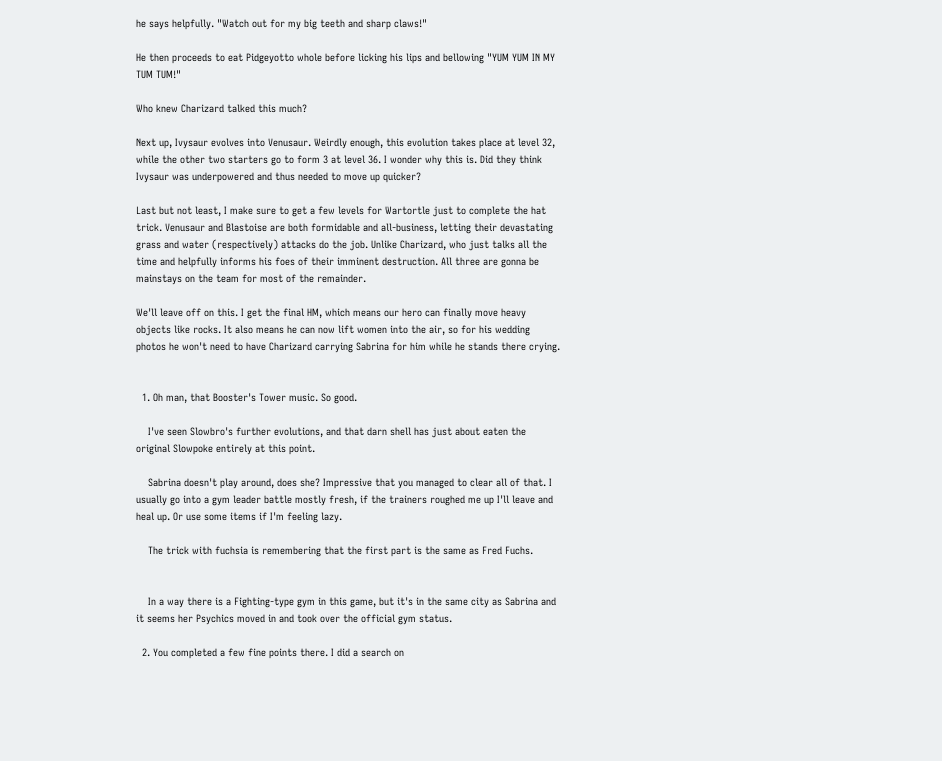he says helpfully. "Watch out for my big teeth and sharp claws!"

He then proceeds to eat Pidgeyotto whole before licking his lips and bellowing "YUM YUM IN MY TUM TUM!"

Who knew Charizard talked this much?

Next up, Ivysaur evolves into Venusaur. Weirdly enough, this evolution takes place at level 32, while the other two starters go to form 3 at level 36. I wonder why this is. Did they think Ivysaur was underpowered and thus needed to move up quicker?

Last but not least, I make sure to get a few levels for Wartortle just to complete the hat trick. Venusaur and Blastoise are both formidable and all-business, letting their devastating grass and water (respectively) attacks do the job. Unlike Charizard, who just talks all the time and helpfully informs his foes of their imminent destruction. All three are gonna be mainstays on the team for most of the remainder.

We'll leave off on this. I get the final HM, which means our hero can finally move heavy objects like rocks. It also means he can now lift women into the air, so for his wedding photos he won't need to have Charizard carrying Sabrina for him while he stands there crying.


  1. Oh man, that Booster's Tower music. So good.

    I've seen Slowbro's further evolutions, and that darn shell has just about eaten the original Slowpoke entirely at this point.

    Sabrina doesn't play around, does she? Impressive that you managed to clear all of that. I usually go into a gym leader battle mostly fresh, if the trainers roughed me up I'll leave and heal up. Or use some items if I'm feeling lazy.

    The trick with fuchsia is remembering that the first part is the same as Fred Fuchs.


    In a way there is a Fighting-type gym in this game, but it's in the same city as Sabrina and it seems her Psychics moved in and took over the official gym status.

  2. You completed a few fine points there. I did a search on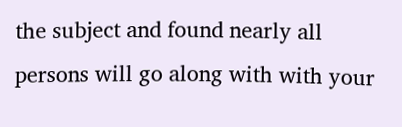the subject and found nearly all persons will go along with with your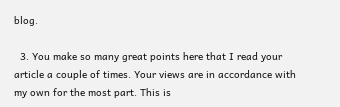blog.

  3. You make so many great points here that I read your article a couple of times. Your views are in accordance with my own for the most part. This is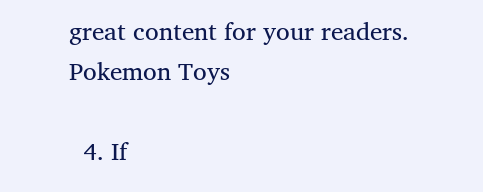great content for your readers. Pokemon Toys

  4. If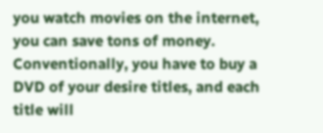you watch movies on the internet, you can save tons of money. Conventionally, you have to buy a DVD of your desire titles, and each title will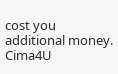cost you additional money. Cima4U